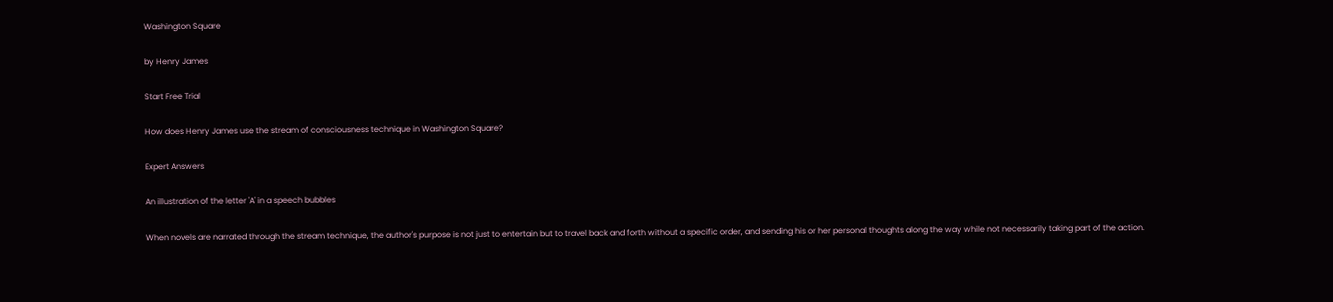Washington Square

by Henry James

Start Free Trial

How does Henry James use the stream of consciousness technique in Washington Square?

Expert Answers

An illustration of the letter 'A' in a speech bubbles

When novels are narrated through the stream technique, the author's purpose is not just to entertain but to travel back and forth without a specific order, and sending his or her personal thoughts along the way while not necessarily taking part of the action.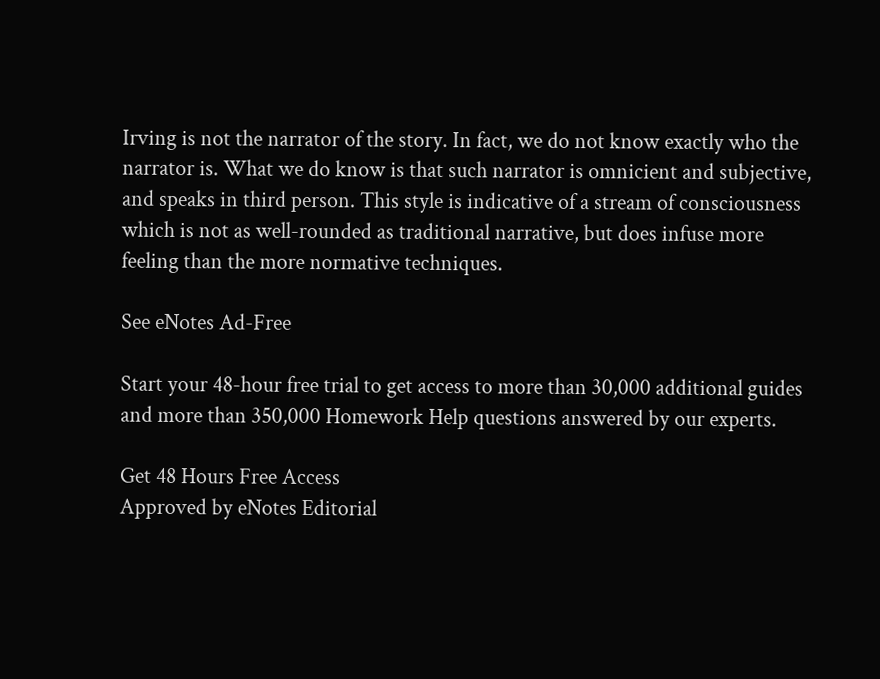Irving is not the narrator of the story. In fact, we do not know exactly who the narrator is. What we do know is that such narrator is omnicient and subjective, and speaks in third person. This style is indicative of a stream of consciousness which is not as well-rounded as traditional narrative, but does infuse more feeling than the more normative techniques.

See eNotes Ad-Free

Start your 48-hour free trial to get access to more than 30,000 additional guides and more than 350,000 Homework Help questions answered by our experts.

Get 48 Hours Free Access
Approved by eNotes Editorial